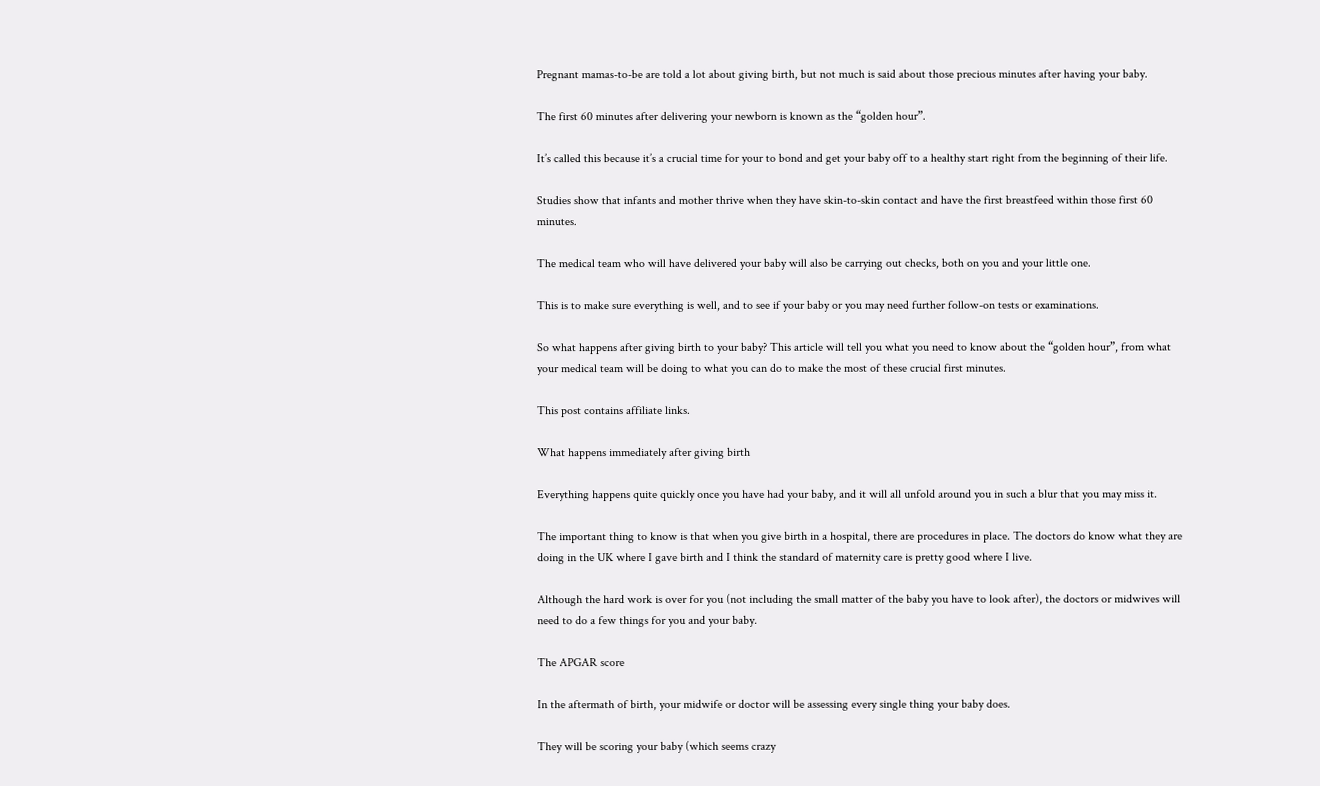Pregnant mamas-to-be are told a lot about giving birth, but not much is said about those precious minutes after having your baby.

The first 60 minutes after delivering your newborn is known as the “golden hour”.

It’s called this because it’s a crucial time for your to bond and get your baby off to a healthy start right from the beginning of their life.

Studies show that infants and mother thrive when they have skin-to-skin contact and have the first breastfeed within those first 60 minutes.

The medical team who will have delivered your baby will also be carrying out checks, both on you and your little one.

This is to make sure everything is well, and to see if your baby or you may need further follow-on tests or examinations.

So what happens after giving birth to your baby? This article will tell you what you need to know about the “golden hour”, from what your medical team will be doing to what you can do to make the most of these crucial first minutes.

This post contains affiliate links.

What happens immediately after giving birth

Everything happens quite quickly once you have had your baby, and it will all unfold around you in such a blur that you may miss it.

The important thing to know is that when you give birth in a hospital, there are procedures in place. The doctors do know what they are doing in the UK where I gave birth and I think the standard of maternity care is pretty good where I live.

Although the hard work is over for you (not including the small matter of the baby you have to look after), the doctors or midwives will need to do a few things for you and your baby.

The APGAR score

In the aftermath of birth, your midwife or doctor will be assessing every single thing your baby does.

They will be scoring your baby (which seems crazy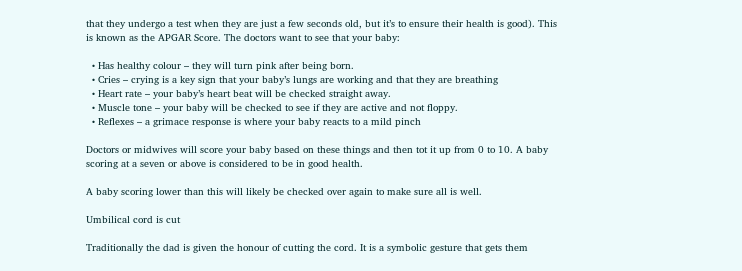that they undergo a test when they are just a few seconds old, but it’s to ensure their health is good). This is known as the APGAR Score. The doctors want to see that your baby:

  • Has healthy colour – they will turn pink after being born.
  • Cries – crying is a key sign that your baby’s lungs are working and that they are breathing
  • Heart rate – your baby’s heart beat will be checked straight away.
  • Muscle tone – your baby will be checked to see if they are active and not floppy.
  • Reflexes – a grimace response is where your baby reacts to a mild pinch

Doctors or midwives will score your baby based on these things and then tot it up from 0 to 10. A baby scoring at a seven or above is considered to be in good health.

A baby scoring lower than this will likely be checked over again to make sure all is well.

Umbilical cord is cut

Traditionally the dad is given the honour of cutting the cord. It is a symbolic gesture that gets them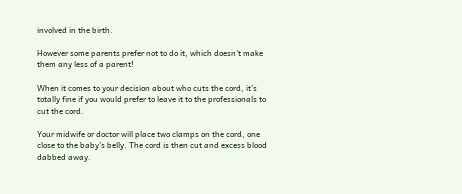involved in the birth.

However some parents prefer not to do it, which doesn’t make them any less of a parent!

When it comes to your decision about who cuts the cord, it’s totally fine if you would prefer to leave it to the professionals to cut the cord.

Your midwife or doctor will place two clamps on the cord, one close to the baby’s belly. The cord is then cut and excess blood dabbed away.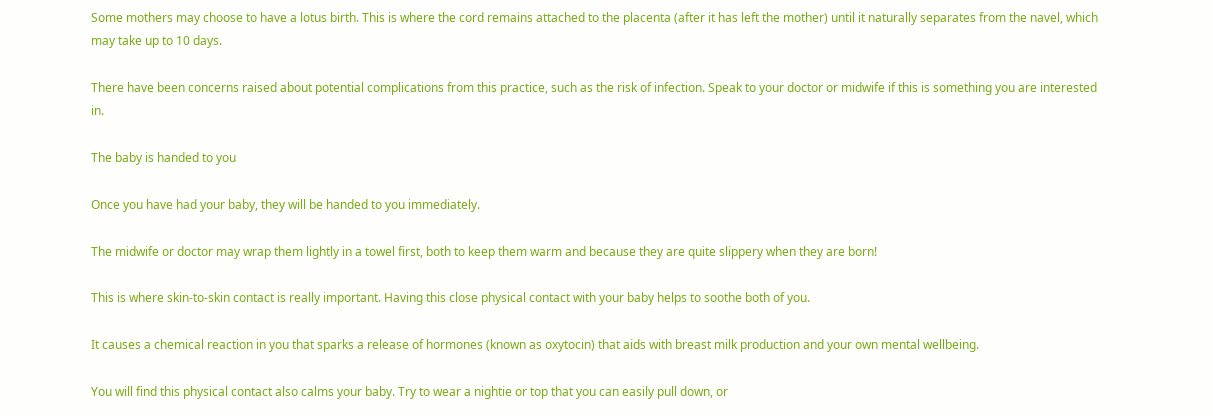Some mothers may choose to have a lotus birth. This is where the cord remains attached to the placenta (after it has left the mother) until it naturally separates from the navel, which may take up to 10 days.

There have been concerns raised about potential complications from this practice, such as the risk of infection. Speak to your doctor or midwife if this is something you are interested in.

The baby is handed to you

Once you have had your baby, they will be handed to you immediately.

The midwife or doctor may wrap them lightly in a towel first, both to keep them warm and because they are quite slippery when they are born!

This is where skin-to-skin contact is really important. Having this close physical contact with your baby helps to soothe both of you.

It causes a chemical reaction in you that sparks a release of hormones (known as oxytocin) that aids with breast milk production and your own mental wellbeing.

You will find this physical contact also calms your baby. Try to wear a nightie or top that you can easily pull down, or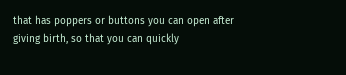that has poppers or buttons you can open after giving birth, so that you can quickly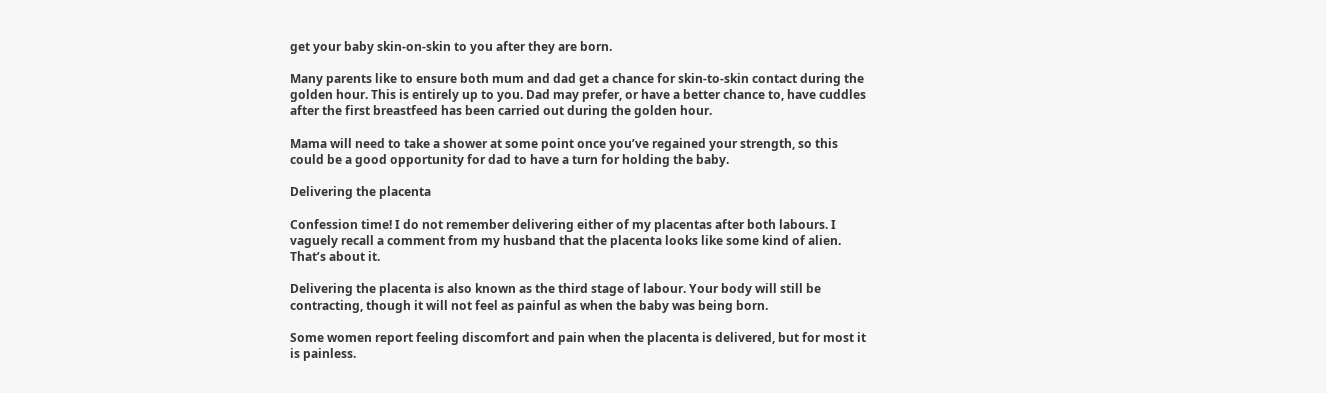get your baby skin-on-skin to you after they are born.

Many parents like to ensure both mum and dad get a chance for skin-to-skin contact during the golden hour. This is entirely up to you. Dad may prefer, or have a better chance to, have cuddles after the first breastfeed has been carried out during the golden hour.

Mama will need to take a shower at some point once you’ve regained your strength, so this could be a good opportunity for dad to have a turn for holding the baby.

Delivering the placenta

Confession time! I do not remember delivering either of my placentas after both labours. I vaguely recall a comment from my husband that the placenta looks like some kind of alien. That’s about it.

Delivering the placenta is also known as the third stage of labour. Your body will still be contracting, though it will not feel as painful as when the baby was being born.

Some women report feeling discomfort and pain when the placenta is delivered, but for most it is painless.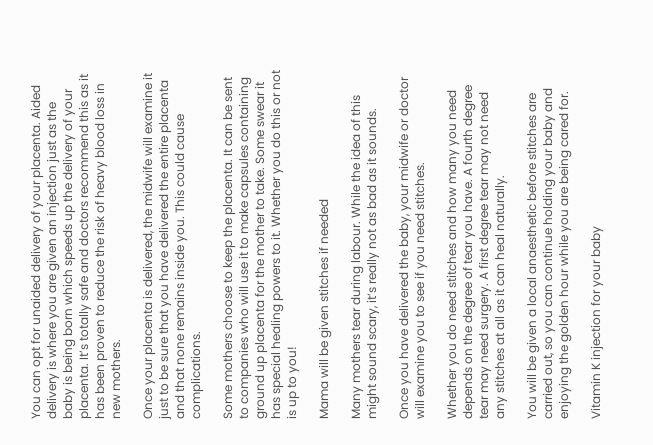You can opt for unaided delivery of your placenta. Aided delivery is where you are given an injection just as the baby is being born which speeds up the delivery of your placenta. It’s totally safe and doctors recommend this as it has been proven to reduce the risk of heavy blood loss in new mothers.

Once your placenta is delivered, the midwife will examine it just to be sure that you have delivered the entire placenta and that none remains inside you. This could cause complications.

Some mothers choose to keep the placenta. It can be sent to companies who will use it to make capsules containing ground up placenta for the mother to take. Some swear it has special healing powers to it. Whether you do this or not is up to you!

Mama will be given stitches if needed

Many mothers tear during labour. While the idea of this might sound scary, it’s really not as bad as it sounds.

Once you have delivered the baby, your midwife or doctor will examine you to see if you need stitches.

Whether you do need stitches and how many you need depends on the degree of tear you have. A fourth degree tear may need surgery. A first degree tear may not need any stitches at all as it can heal naturally.

You will be given a local anaesthetic before stitches are carried out, so you can continue holding your baby and enjoying the golden hour while you are being cared for.

Vitamin K injection for your baby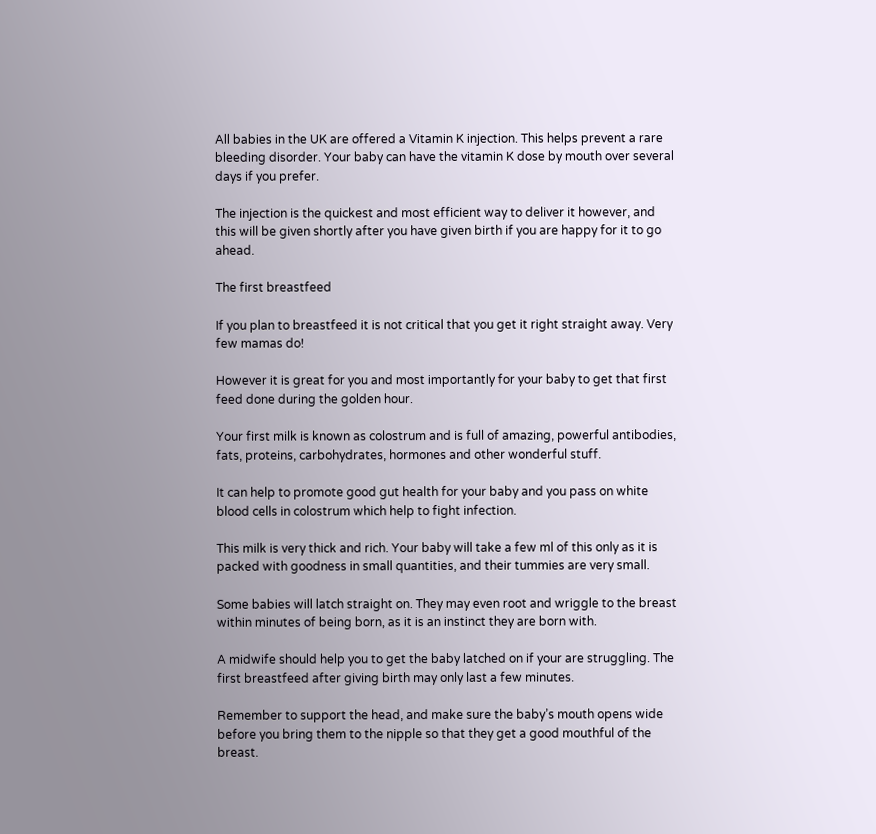All babies in the UK are offered a Vitamin K injection. This helps prevent a rare bleeding disorder. Your baby can have the vitamin K dose by mouth over several days if you prefer.

The injection is the quickest and most efficient way to deliver it however, and this will be given shortly after you have given birth if you are happy for it to go ahead.

The first breastfeed

If you plan to breastfeed it is not critical that you get it right straight away. Very few mamas do!

However it is great for you and most importantly for your baby to get that first feed done during the golden hour.

Your first milk is known as colostrum and is full of amazing, powerful antibodies, fats, proteins, carbohydrates, hormones and other wonderful stuff.

It can help to promote good gut health for your baby and you pass on white blood cells in colostrum which help to fight infection.

This milk is very thick and rich. Your baby will take a few ml of this only as it is packed with goodness in small quantities, and their tummies are very small.

Some babies will latch straight on. They may even root and wriggle to the breast within minutes of being born, as it is an instinct they are born with.

A midwife should help you to get the baby latched on if your are struggling. The first breastfeed after giving birth may only last a few minutes.

Remember to support the head, and make sure the baby’s mouth opens wide before you bring them to the nipple so that they get a good mouthful of the breast.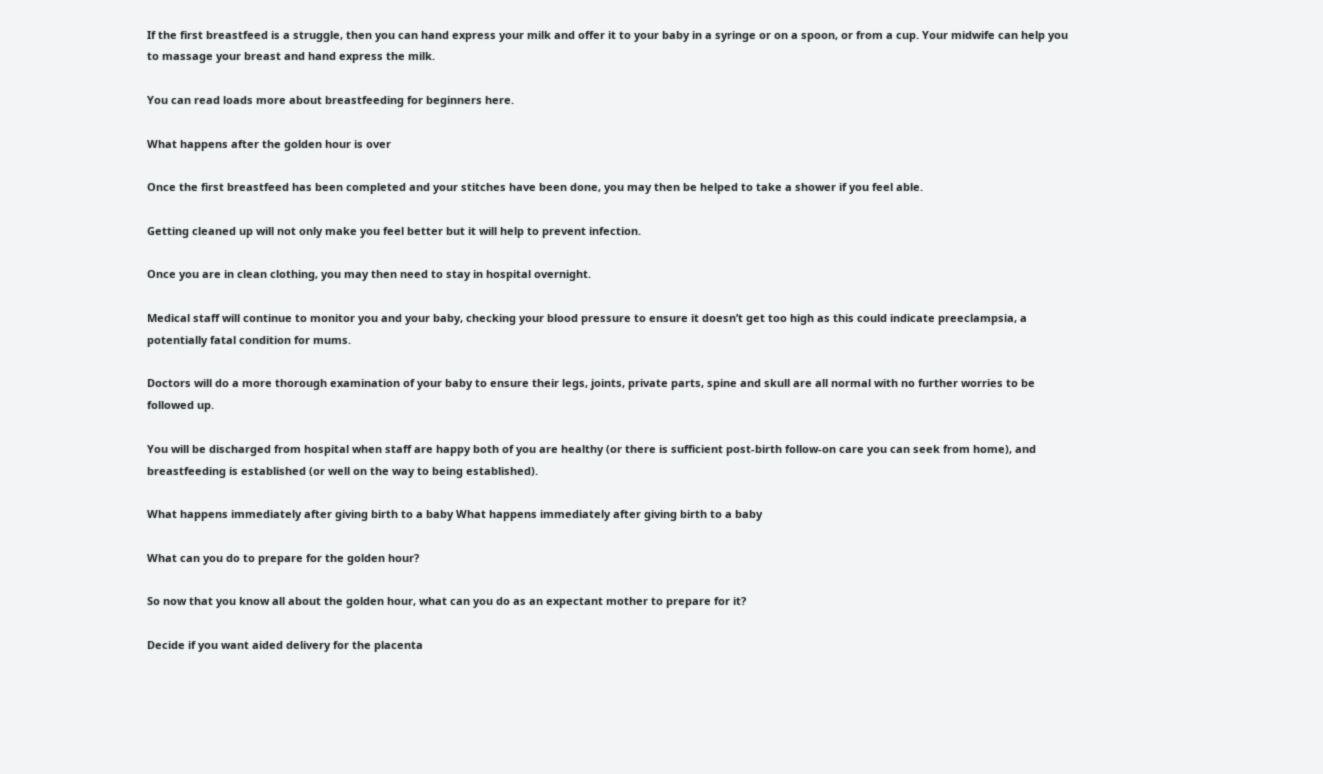If the first breastfeed is a struggle, then you can hand express your milk and offer it to your baby in a syringe or on a spoon, or from a cup. Your midwife can help you to massage your breast and hand express the milk.

You can read loads more about breastfeeding for beginners here.

What happens after the golden hour is over

Once the first breastfeed has been completed and your stitches have been done, you may then be helped to take a shower if you feel able.

Getting cleaned up will not only make you feel better but it will help to prevent infection.

Once you are in clean clothing, you may then need to stay in hospital overnight.

Medical staff will continue to monitor you and your baby, checking your blood pressure to ensure it doesn’t get too high as this could indicate preeclampsia, a potentially fatal condition for mums.

Doctors will do a more thorough examination of your baby to ensure their legs, joints, private parts, spine and skull are all normal with no further worries to be followed up.

You will be discharged from hospital when staff are happy both of you are healthy (or there is sufficient post-birth follow-on care you can seek from home), and breastfeeding is established (or well on the way to being established).

What happens immediately after giving birth to a baby What happens immediately after giving birth to a baby

What can you do to prepare for the golden hour?

So now that you know all about the golden hour, what can you do as an expectant mother to prepare for it?

Decide if you want aided delivery for the placenta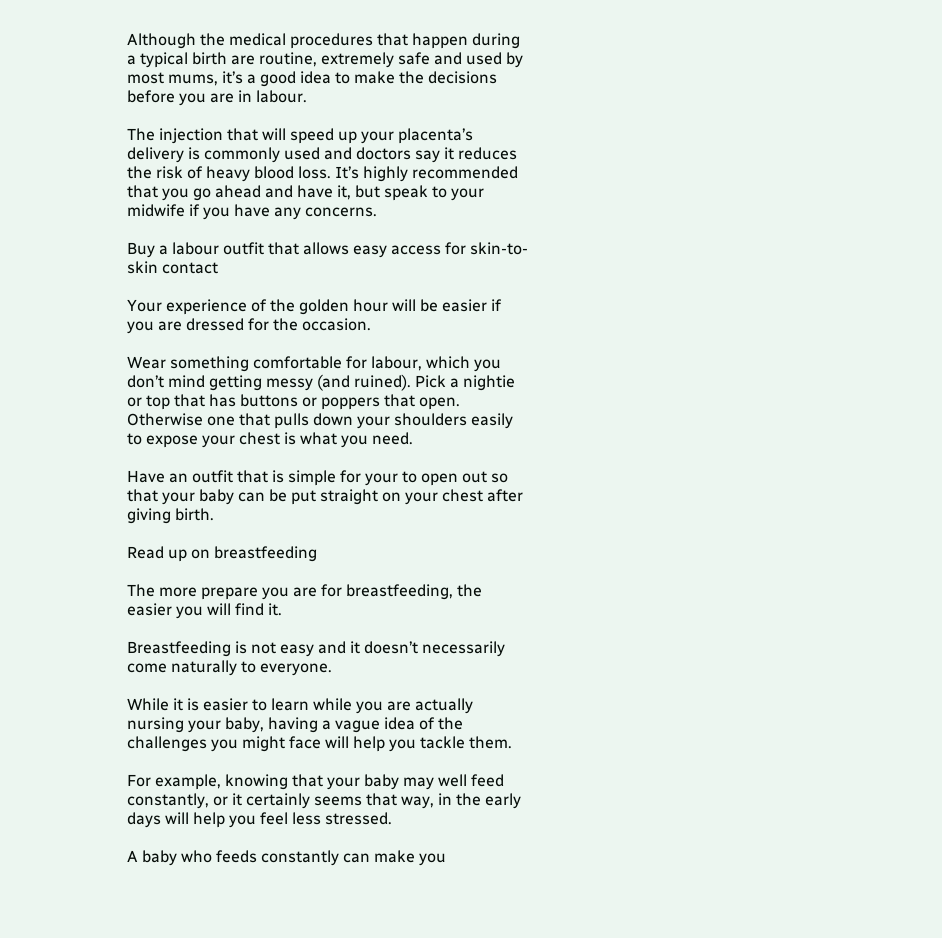Although the medical procedures that happen during a typical birth are routine, extremely safe and used by most mums, it’s a good idea to make the decisions before you are in labour.

The injection that will speed up your placenta’s delivery is commonly used and doctors say it reduces the risk of heavy blood loss. It’s highly recommended that you go ahead and have it, but speak to your midwife if you have any concerns.

Buy a labour outfit that allows easy access for skin-to-skin contact

Your experience of the golden hour will be easier if you are dressed for the occasion.

Wear something comfortable for labour, which you don’t mind getting messy (and ruined). Pick a nightie or top that has buttons or poppers that open. Otherwise one that pulls down your shoulders easily to expose your chest is what you need.

Have an outfit that is simple for your to open out so that your baby can be put straight on your chest after giving birth.

Read up on breastfeeding

The more prepare you are for breastfeeding, the easier you will find it.

Breastfeeding is not easy and it doesn’t necessarily come naturally to everyone.

While it is easier to learn while you are actually nursing your baby, having a vague idea of the challenges you might face will help you tackle them.

For example, knowing that your baby may well feed constantly, or it certainly seems that way, in the early days will help you feel less stressed.

A baby who feeds constantly can make you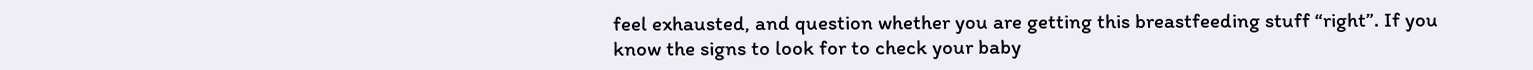feel exhausted, and question whether you are getting this breastfeeding stuff “right”. If you know the signs to look for to check your baby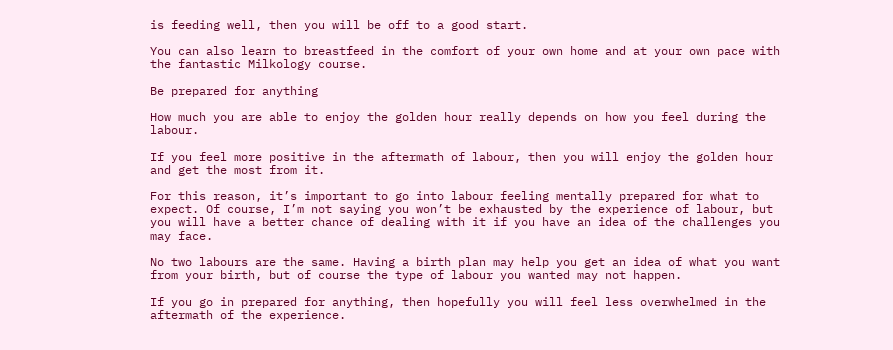is feeding well, then you will be off to a good start.

You can also learn to breastfeed in the comfort of your own home and at your own pace with the fantastic Milkology course.

Be prepared for anything

How much you are able to enjoy the golden hour really depends on how you feel during the labour.

If you feel more positive in the aftermath of labour, then you will enjoy the golden hour and get the most from it.

For this reason, it’s important to go into labour feeling mentally prepared for what to expect. Of course, I’m not saying you won’t be exhausted by the experience of labour, but you will have a better chance of dealing with it if you have an idea of the challenges you may face.

No two labours are the same. Having a birth plan may help you get an idea of what you want from your birth, but of course the type of labour you wanted may not happen.

If you go in prepared for anything, then hopefully you will feel less overwhelmed in the aftermath of the experience.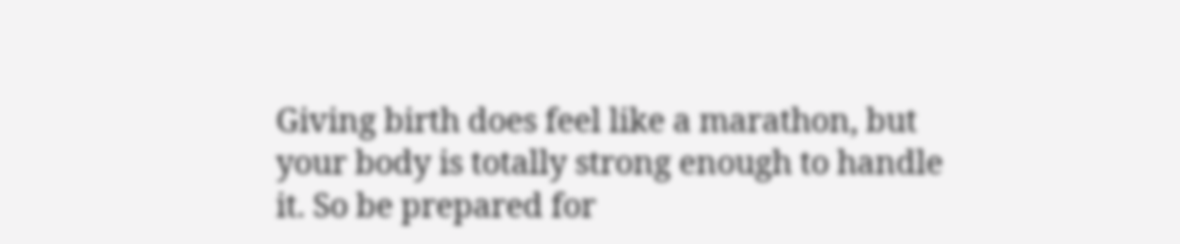Giving birth does feel like a marathon, but your body is totally strong enough to handle it. So be prepared for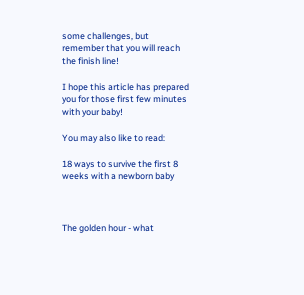some challenges, but remember that you will reach the finish line!

I hope this article has prepared you for those first few minutes with your baby!

You may also like to read:

18 ways to survive the first 8 weeks with a newborn baby



The golden hour - what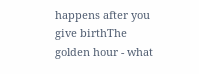happens after you give birthThe golden hour - what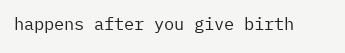happens after you give birth